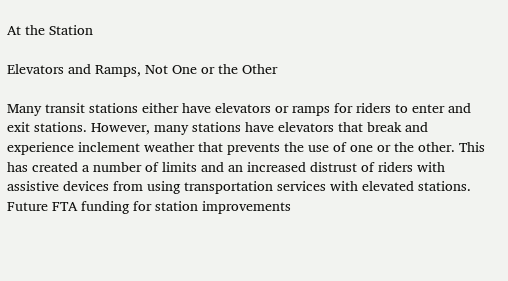At the Station

Elevators and Ramps, Not One or the Other

Many transit stations either have elevators or ramps for riders to enter and exit stations. However, many stations have elevators that break and experience inclement weather that prevents the use of one or the other. This has created a number of limits and an increased distrust of riders with assistive devices from using transportation services with elevated stations. Future FTA funding for station improvements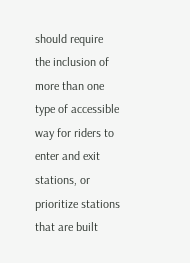should require the inclusion of more than one type of accessible way for riders to enter and exit stations, or prioritize stations that are built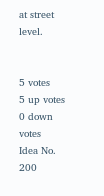at street level.


5 votes
5 up votes
0 down votes
Idea No. 200